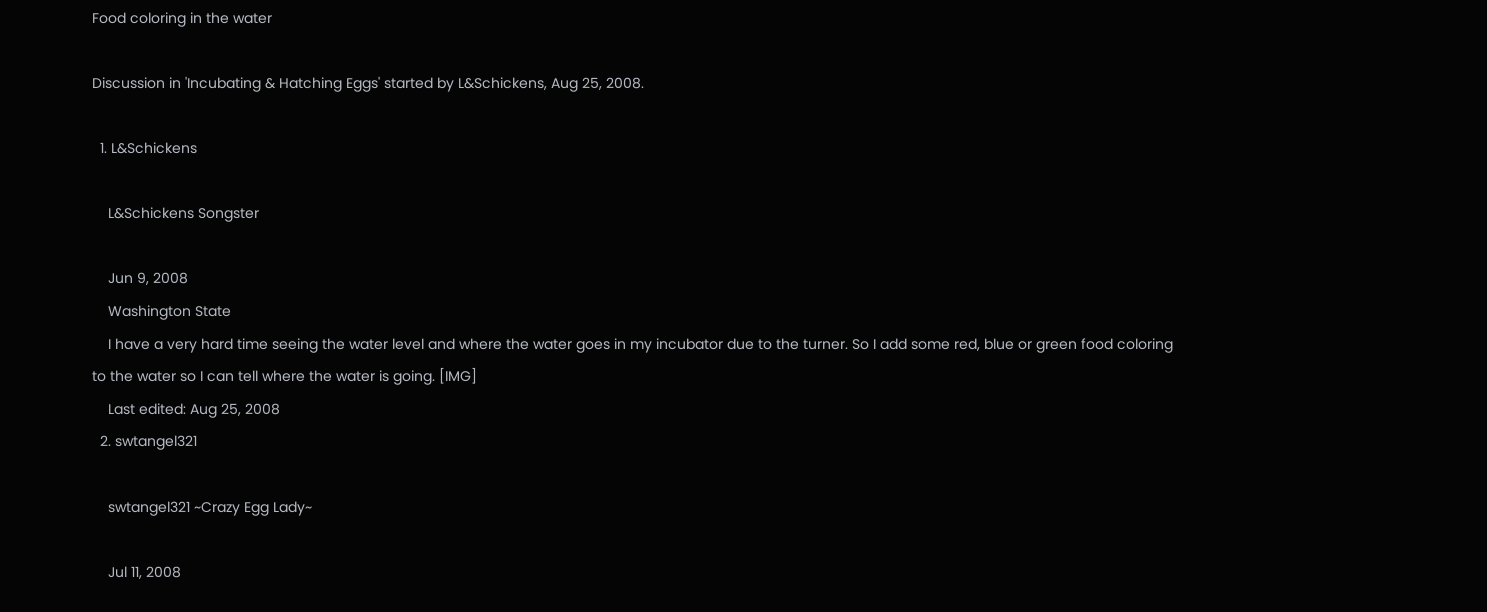Food coloring in the water

Discussion in 'Incubating & Hatching Eggs' started by L&Schickens, Aug 25, 2008.

  1. L&Schickens

    L&Schickens Songster

    Jun 9, 2008
    Washington State
    I have a very hard time seeing the water level and where the water goes in my incubator due to the turner. So I add some red, blue or green food coloring to the water so I can tell where the water is going. [IMG]
    Last edited: Aug 25, 2008
  2. swtangel321

    swtangel321 ~Crazy Egg Lady~

    Jul 11, 2008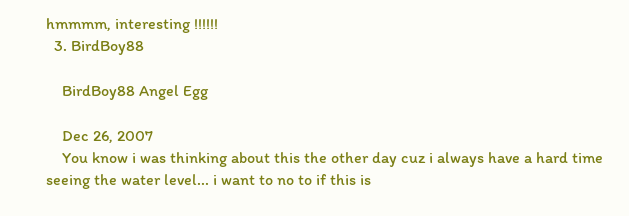hmmmm, interesting !!!!!!
  3. BirdBoy88

    BirdBoy88 Angel Egg

    Dec 26, 2007
    You know i was thinking about this the other day cuz i always have a hard time seeing the water level... i want to no to if this is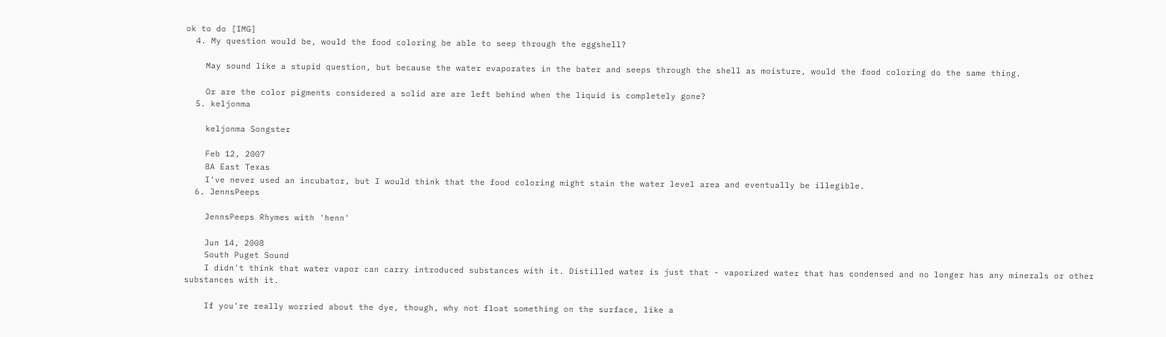ok to do [IMG]
  4. My question would be, would the food coloring be able to seep through the eggshell?

    May sound like a stupid question, but because the water evaporates in the bater and seeps through the shell as moisture, would the food coloring do the same thing.

    Or are the color pigments considered a solid are are left behind when the liquid is completely gone?
  5. keljonma

    keljonma Songster

    Feb 12, 2007
    8A East Texas
    I've never used an incubator, but I would think that the food coloring might stain the water level area and eventually be illegible.
  6. JennsPeeps

    JennsPeeps Rhymes with 'henn'

    Jun 14, 2008
    South Puget Sound
    I didn't think that water vapor can carry introduced substances with it. Distilled water is just that - vaporized water that has condensed and no longer has any minerals or other substances with it.

    If you're really worried about the dye, though, why not float something on the surface, like a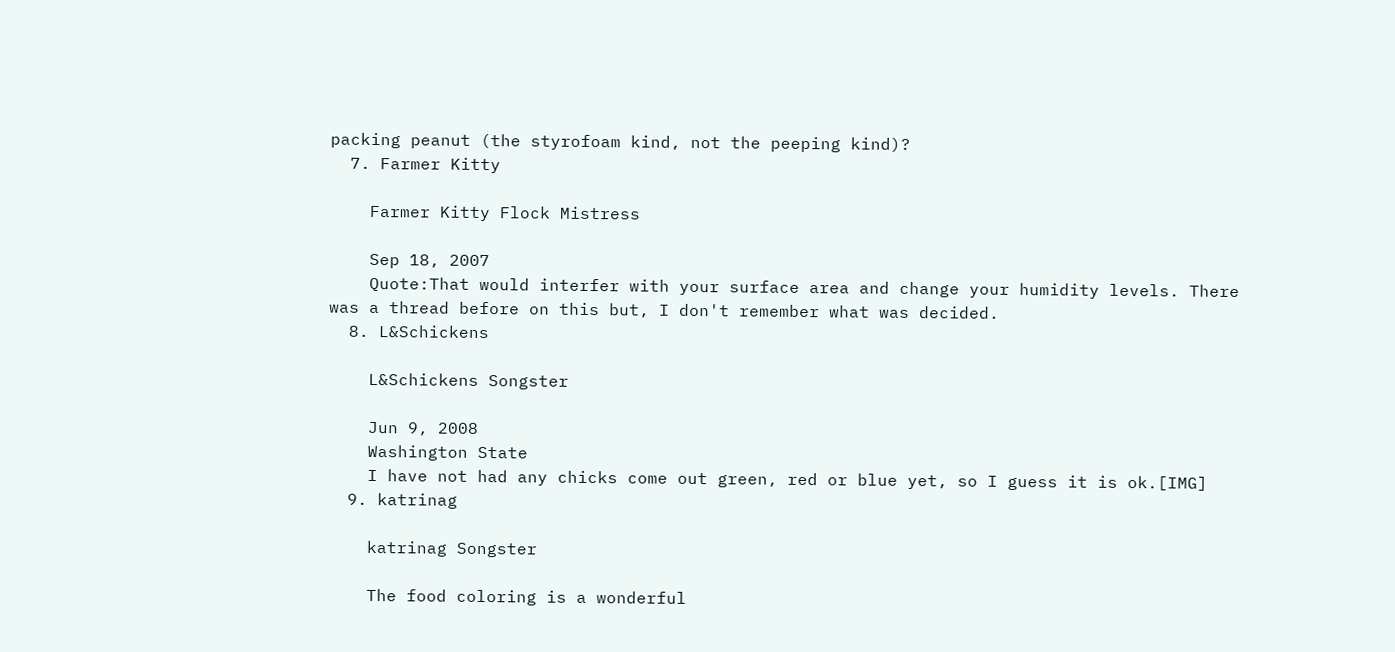packing peanut (the styrofoam kind, not the peeping kind)?
  7. Farmer Kitty

    Farmer Kitty Flock Mistress

    Sep 18, 2007
    Quote:That would interfer with your surface area and change your humidity levels. There was a thread before on this but, I don't remember what was decided.
  8. L&Schickens

    L&Schickens Songster

    Jun 9, 2008
    Washington State
    I have not had any chicks come out green, red or blue yet, so I guess it is ok.[IMG]
  9. katrinag

    katrinag Songster

    The food coloring is a wonderful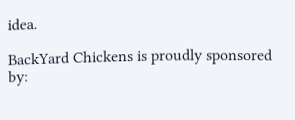idea.

BackYard Chickens is proudly sponsored by: